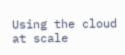Using the cloud at scale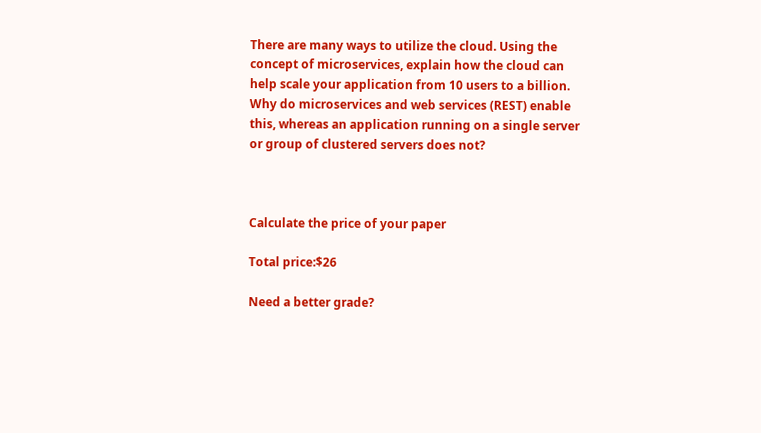There are many ways to utilize the cloud. Using the concept of microservices, explain how the cloud can help scale your application from 10 users to a billion. Why do microservices and web services (REST) enable this, whereas an application running on a single server or group of clustered servers does not?



Calculate the price of your paper

Total price:$26

Need a better grade?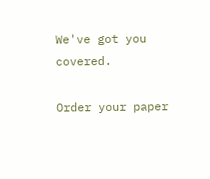We've got you covered.

Order your paper